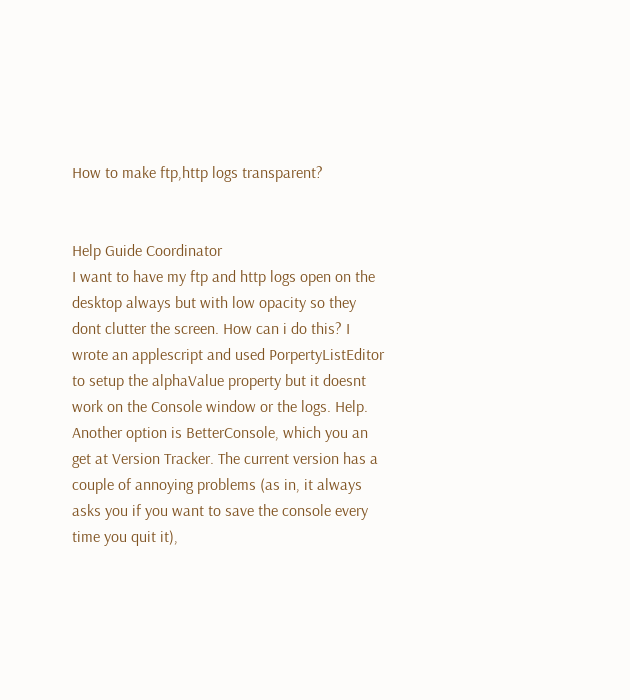How to make ftp,http logs transparent?


Help Guide Coordinator
I want to have my ftp and http logs open on the desktop always but with low opacity so they dont clutter the screen. How can i do this? I wrote an applescript and used PorpertyListEditor to setup the alphaValue property but it doesnt work on the Console window or the logs. Help.
Another option is BetterConsole, which you an get at Version Tracker. The current version has a couple of annoying problems (as in, it always asks you if you want to save the console every time you quit it),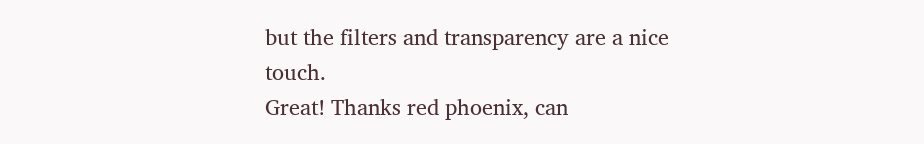but the filters and transparency are a nice touch.
Great! Thanks red phoenix, can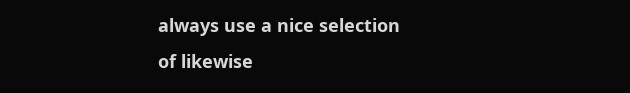always use a nice selection of likewise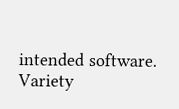intended software. Variety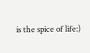is the spice of life:)